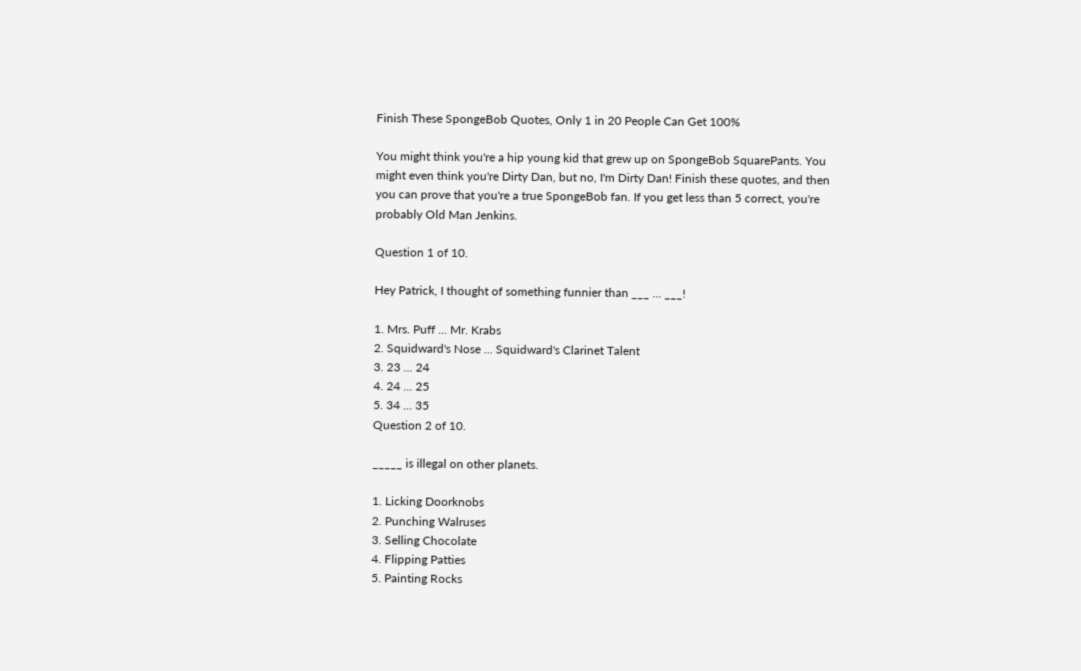Finish These SpongeBob Quotes, Only 1 in 20 People Can Get 100%

You might think you're a hip young kid that grew up on SpongeBob SquarePants. You might even think you're Dirty Dan, but no, I'm Dirty Dan! Finish these quotes, and then you can prove that you're a true SpongeBob fan. If you get less than 5 correct, you're probably Old Man Jenkins.

Question 1 of 10.

Hey Patrick, I thought of something funnier than ___ ... ___!

1. Mrs. Puff ... Mr. Krabs
2. Squidward's Nose ... Squidward's Clarinet Talent
3. 23 ... 24
4. 24 ... 25
5. 34 ... 35
Question 2 of 10.

_____ is illegal on other planets.

1. Licking Doorknobs
2. Punching Walruses
3. Selling Chocolate
4. Flipping Patties
5. Painting Rocks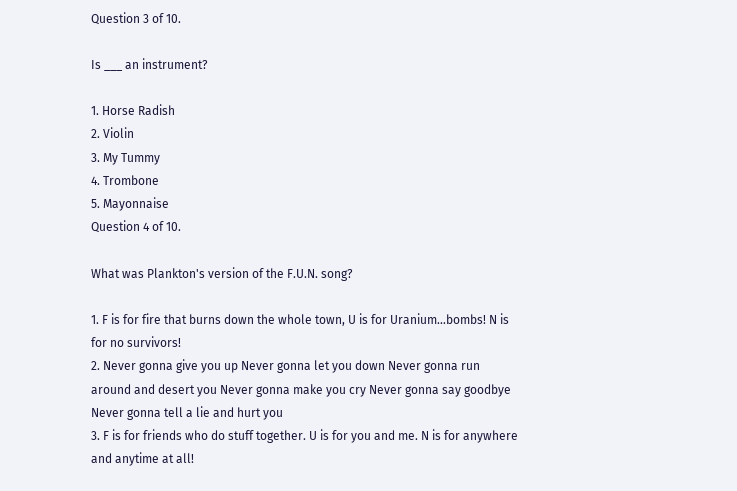Question 3 of 10.

Is ___ an instrument?

1. Horse Radish
2. Violin
3. My Tummy
4. Trombone
5. Mayonnaise
Question 4 of 10.

What was Plankton's version of the F.U.N. song?

1. F is for fire that burns down the whole town, U is for Uranium…bombs! N is for no survivors!
2. Never gonna give you up Never gonna let you down Never gonna run around and desert you Never gonna make you cry Never gonna say goodbye Never gonna tell a lie and hurt you
3. F is for friends who do stuff together. U is for you and me. N is for anywhere and anytime at all!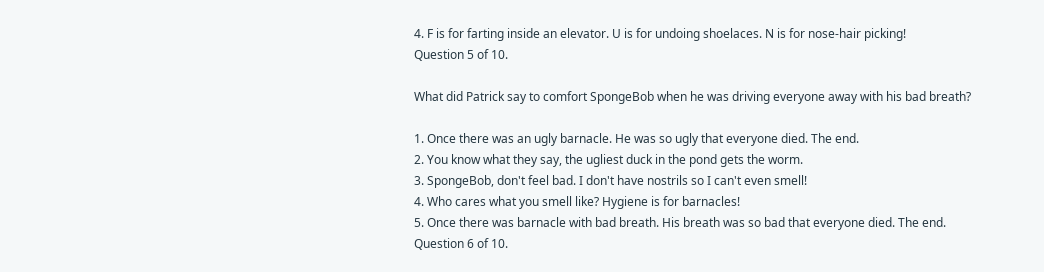4. F is for farting inside an elevator. U is for undoing shoelaces. N is for nose-hair picking!
Question 5 of 10.

What did Patrick say to comfort SpongeBob when he was driving everyone away with his bad breath?

1. Once there was an ugly barnacle. He was so ugly that everyone died. The end.
2. You know what they say, the ugliest duck in the pond gets the worm.
3. SpongeBob, don't feel bad. I don't have nostrils so I can't even smell!
4. Who cares what you smell like? Hygiene is for barnacles!
5. Once there was barnacle with bad breath. His breath was so bad that everyone died. The end.
Question 6 of 10.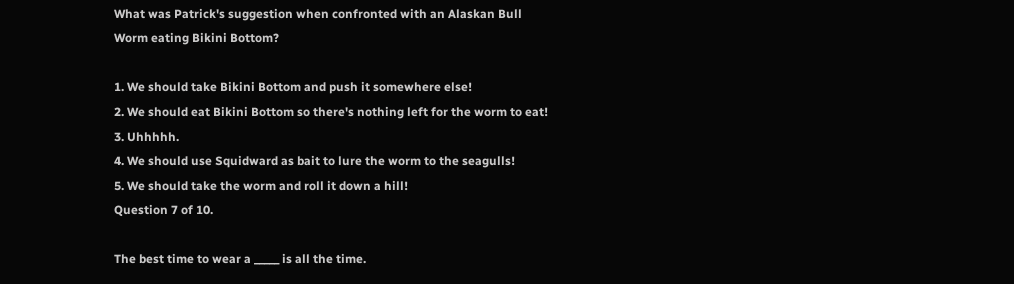What was Patrick's suggestion when confronted with an Alaskan Bull Worm eating Bikini Bottom?

1. We should take Bikini Bottom and push it somewhere else!
2. We should eat Bikini Bottom so there's nothing left for the worm to eat!
3. Uhhhhh.
4. We should use Squidward as bait to lure the worm to the seagulls!
5. We should take the worm and roll it down a hill!
Question 7 of 10.

The best time to wear a _____ is all the time.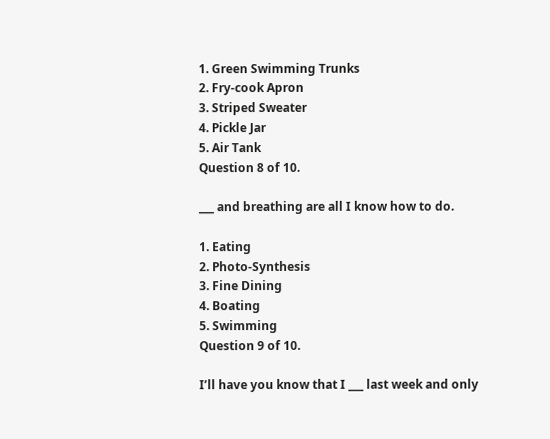1. Green Swimming Trunks
2. Fry-cook Apron
3. Striped Sweater
4. Pickle Jar
5. Air Tank
Question 8 of 10.

___ and breathing are all I know how to do.

1. Eating
2. Photo-Synthesis
3. Fine Dining
4. Boating
5. Swimming
Question 9 of 10.

I’ll have you know that I ___ last week and only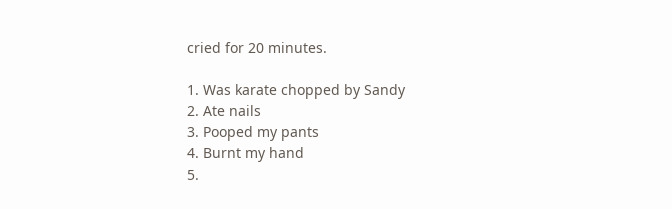cried for 20 minutes.

1. Was karate chopped by Sandy
2. Ate nails
3. Pooped my pants
4. Burnt my hand
5.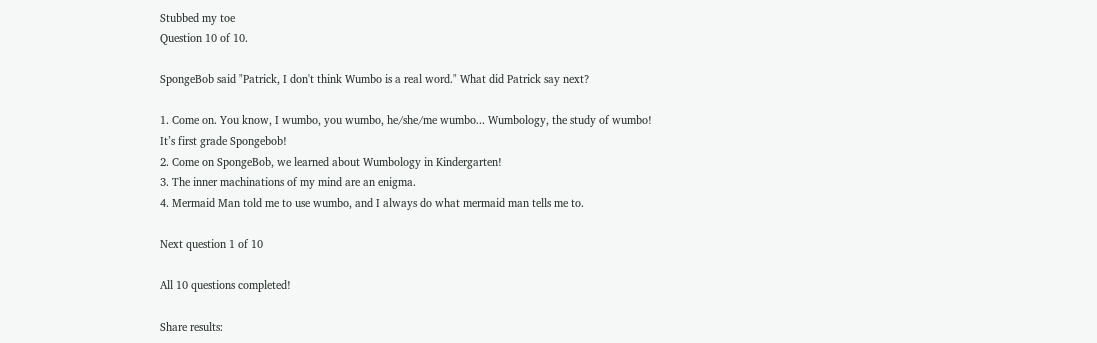Stubbed my toe
Question 10 of 10.

SpongeBob said "Patrick, I don't think Wumbo is a real word." What did Patrick say next?

1. Come on. You know, I wumbo, you wumbo, he/she/me wumbo... Wumbology, the study of wumbo! It’s first grade Spongebob!
2. Come on SpongeBob, we learned about Wumbology in Kindergarten!
3. The inner machinations of my mind are an enigma.
4. Mermaid Man told me to use wumbo, and I always do what mermaid man tells me to.

Next question 1 of 10

All 10 questions completed!

Share results: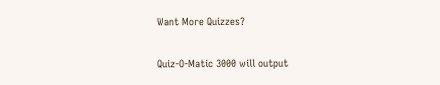Want More Quizzes?

Quiz-O-Matic 3000 will output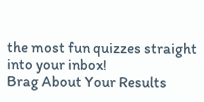the most fun quizzes straight into your inbox!
Brag About Your Results